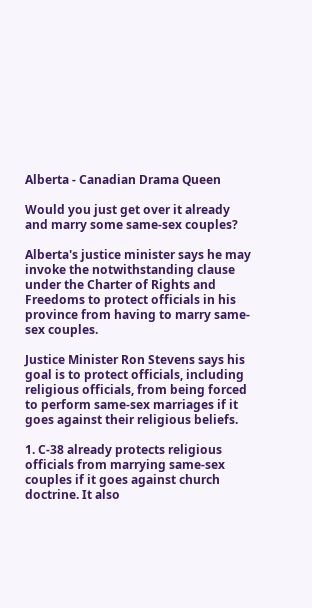Alberta - Canadian Drama Queen

Would you just get over it already and marry some same-sex couples?

Alberta's justice minister says he may invoke the notwithstanding clause under the Charter of Rights and Freedoms to protect officials in his province from having to marry same-sex couples.

Justice Minister Ron Stevens says his goal is to protect officials, including religious officials, from being forced to perform same-sex marriages if it goes against their religious beliefs.

1. C-38 already protects religious officials from marrying same-sex couples if it goes against church doctrine. It also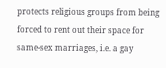protects religious groups from being forced to rent out their space for same-sex marriages, i.e. a gay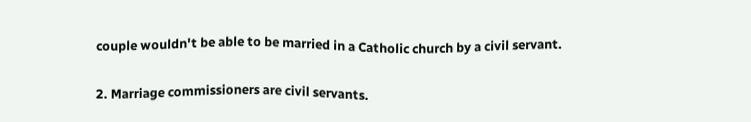couple wouldn't be able to be married in a Catholic church by a civil servant.

2. Marriage commissioners are civil servants.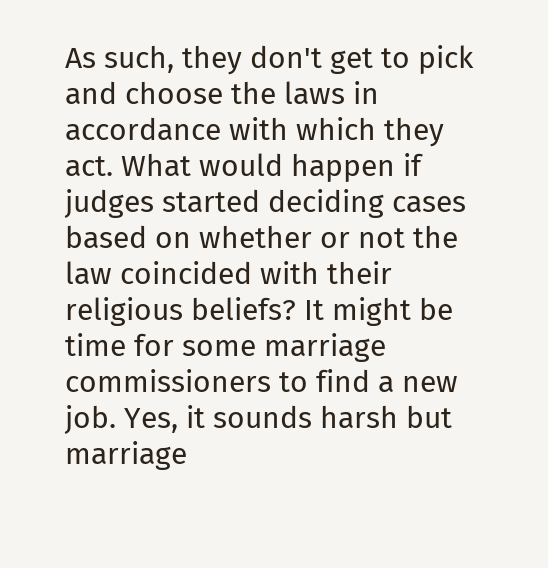As such, they don't get to pick and choose the laws in accordance with which they act. What would happen if judges started deciding cases based on whether or not the law coincided with their religious beliefs? It might be time for some marriage commissioners to find a new job. Yes, it sounds harsh but marriage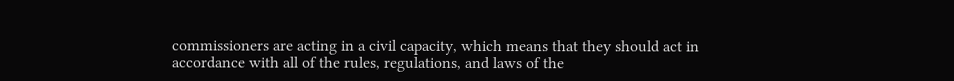commissioners are acting in a civil capacity, which means that they should act in accordance with all of the rules, regulations, and laws of the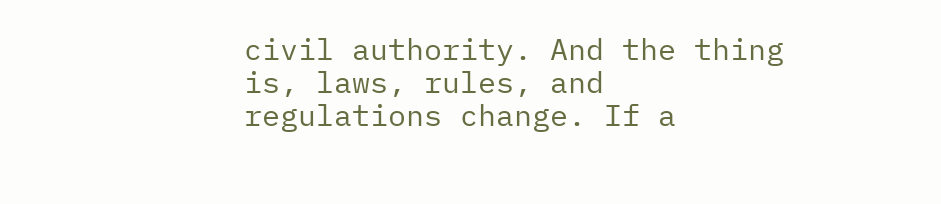civil authority. And the thing is, laws, rules, and regulations change. If a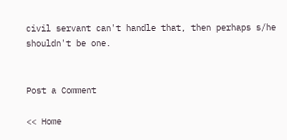civil servant can't handle that, then perhaps s/he shouldn't be one.


Post a Comment

<< Home